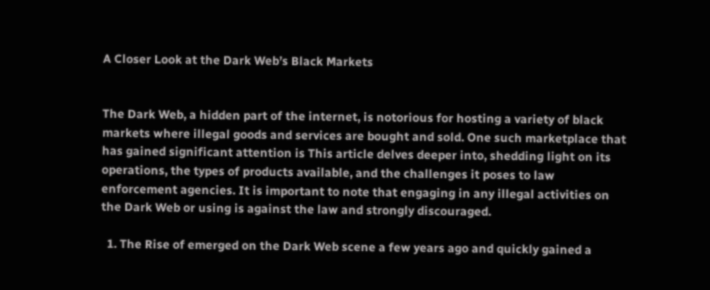A Closer Look at the Dark Web’s Black Markets


The Dark Web, a hidden part of the internet, is notorious for hosting a variety of black markets where illegal goods and services are bought and sold. One such marketplace that has gained significant attention is This article delves deeper into, shedding light on its operations, the types of products available, and the challenges it poses to law enforcement agencies. It is important to note that engaging in any illegal activities on the Dark Web or using is against the law and strongly discouraged.

  1. The Rise of emerged on the Dark Web scene a few years ago and quickly gained a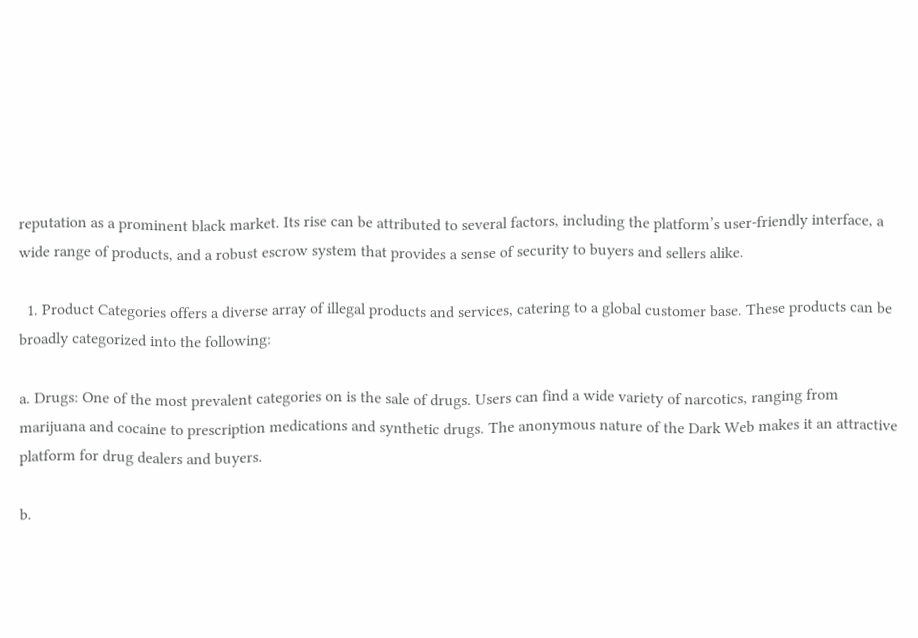reputation as a prominent black market. Its rise can be attributed to several factors, including the platform’s user-friendly interface, a wide range of products, and a robust escrow system that provides a sense of security to buyers and sellers alike.

  1. Product Categories offers a diverse array of illegal products and services, catering to a global customer base. These products can be broadly categorized into the following:

a. Drugs: One of the most prevalent categories on is the sale of drugs. Users can find a wide variety of narcotics, ranging from marijuana and cocaine to prescription medications and synthetic drugs. The anonymous nature of the Dark Web makes it an attractive platform for drug dealers and buyers.

b.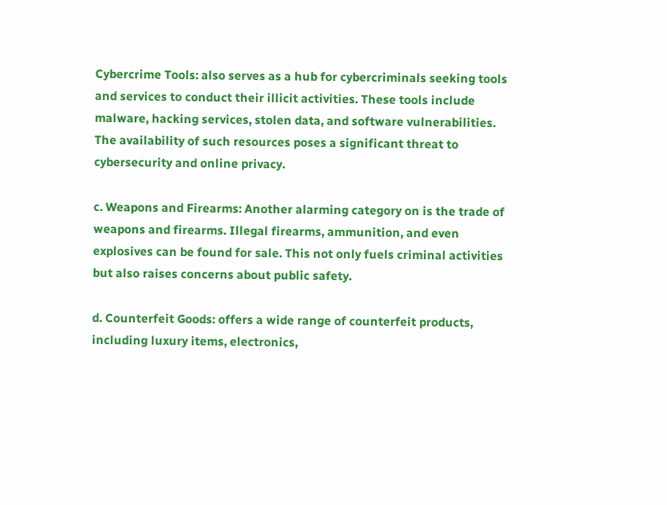Cybercrime Tools: also serves as a hub for cybercriminals seeking tools and services to conduct their illicit activities. These tools include malware, hacking services, stolen data, and software vulnerabilities. The availability of such resources poses a significant threat to cybersecurity and online privacy.

c. Weapons and Firearms: Another alarming category on is the trade of weapons and firearms. Illegal firearms, ammunition, and even explosives can be found for sale. This not only fuels criminal activities but also raises concerns about public safety.

d. Counterfeit Goods: offers a wide range of counterfeit products, including luxury items, electronics,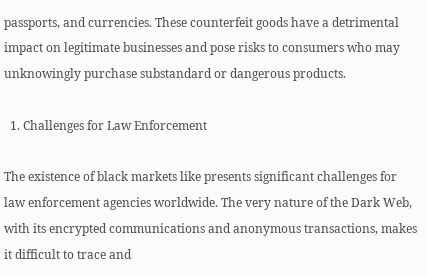passports, and currencies. These counterfeit goods have a detrimental impact on legitimate businesses and pose risks to consumers who may unknowingly purchase substandard or dangerous products.

  1. Challenges for Law Enforcement

The existence of black markets like presents significant challenges for law enforcement agencies worldwide. The very nature of the Dark Web, with its encrypted communications and anonymous transactions, makes it difficult to trace and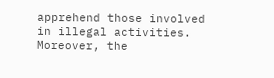apprehend those involved in illegal activities. Moreover, the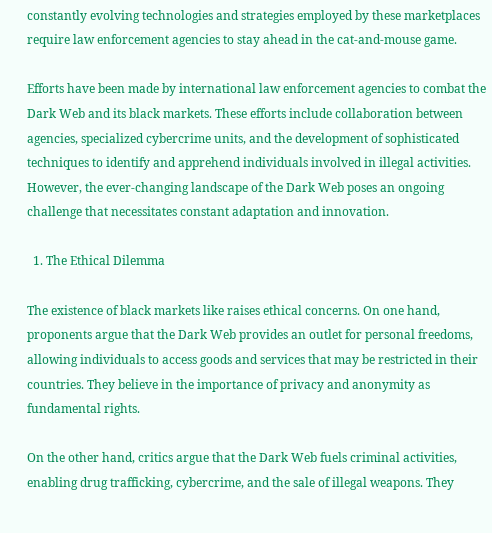constantly evolving technologies and strategies employed by these marketplaces require law enforcement agencies to stay ahead in the cat-and-mouse game.

Efforts have been made by international law enforcement agencies to combat the Dark Web and its black markets. These efforts include collaboration between agencies, specialized cybercrime units, and the development of sophisticated techniques to identify and apprehend individuals involved in illegal activities. However, the ever-changing landscape of the Dark Web poses an ongoing challenge that necessitates constant adaptation and innovation.

  1. The Ethical Dilemma

The existence of black markets like raises ethical concerns. On one hand, proponents argue that the Dark Web provides an outlet for personal freedoms, allowing individuals to access goods and services that may be restricted in their countries. They believe in the importance of privacy and anonymity as fundamental rights.

On the other hand, critics argue that the Dark Web fuels criminal activities, enabling drug trafficking, cybercrime, and the sale of illegal weapons. They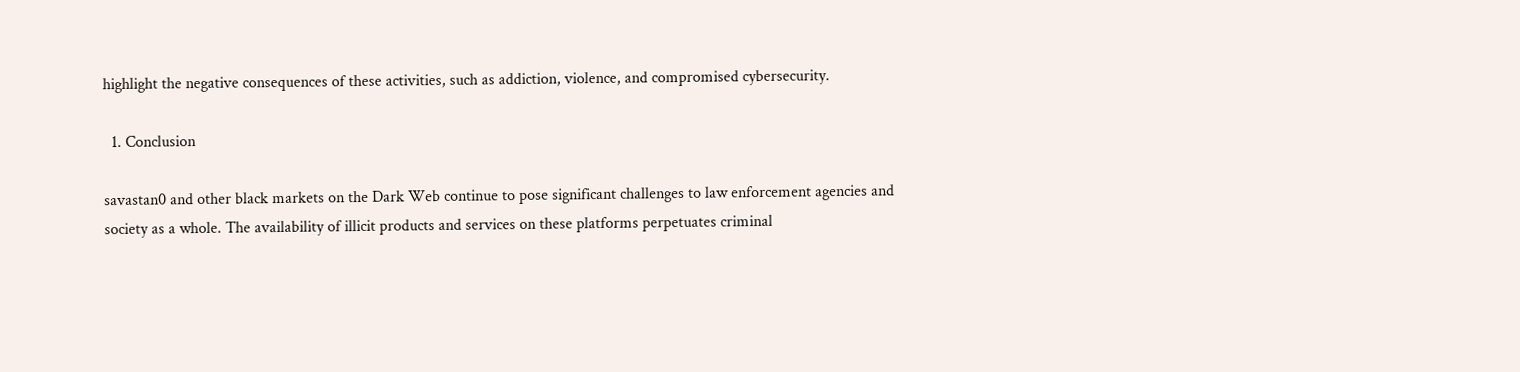highlight the negative consequences of these activities, such as addiction, violence, and compromised cybersecurity.

  1. Conclusion

savastan0 and other black markets on the Dark Web continue to pose significant challenges to law enforcement agencies and society as a whole. The availability of illicit products and services on these platforms perpetuates criminal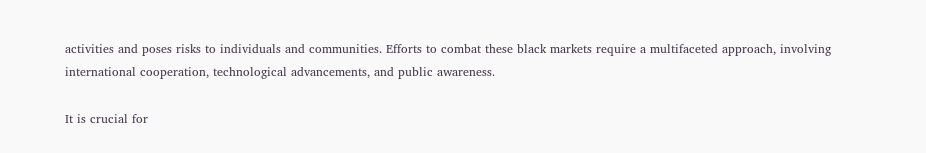activities and poses risks to individuals and communities. Efforts to combat these black markets require a multifaceted approach, involving international cooperation, technological advancements, and public awareness.

It is crucial for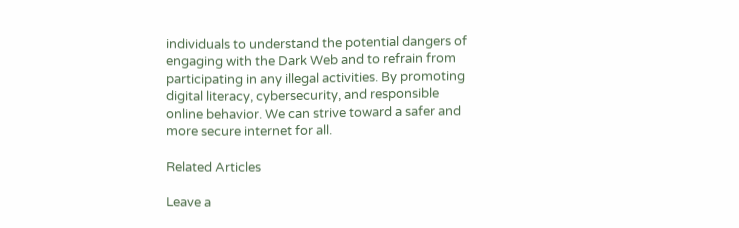individuals to understand the potential dangers of engaging with the Dark Web and to refrain from participating in any illegal activities. By promoting digital literacy, cybersecurity, and responsible online behavior. We can strive toward a safer and more secure internet for all.

Related Articles

Leave a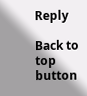Reply

Back to top button